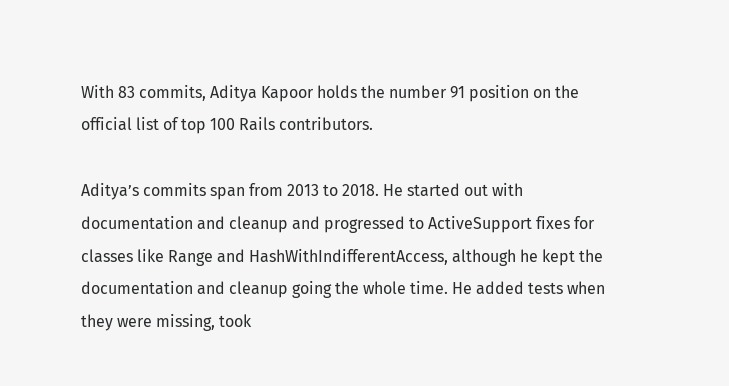With 83 commits, Aditya Kapoor holds the number 91 position on the official list of top 100 Rails contributors.

Aditya’s commits span from 2013 to 2018. He started out with documentation and cleanup and progressed to ActiveSupport fixes for classes like Range and HashWithIndifferentAccess, although he kept the documentation and cleanup going the whole time. He added tests when they were missing, took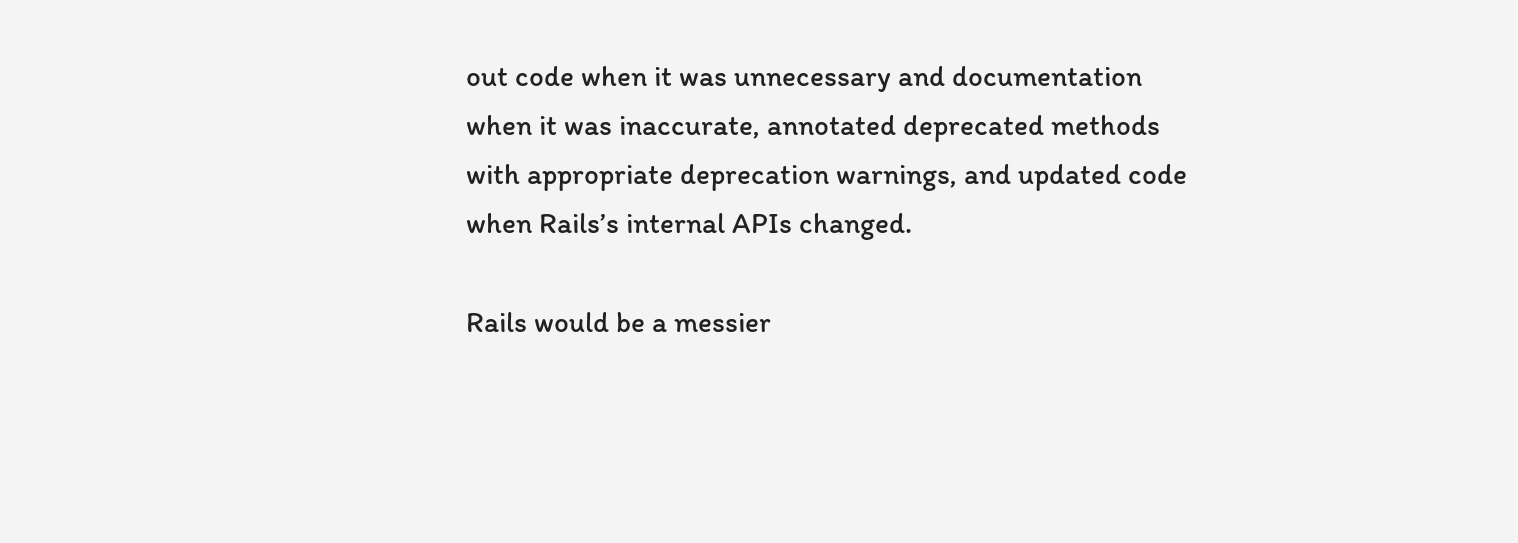out code when it was unnecessary and documentation when it was inaccurate, annotated deprecated methods with appropriate deprecation warnings, and updated code when Rails’s internal APIs changed.

Rails would be a messier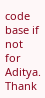code base if not for Aditya. Thank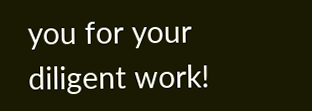you for your diligent work!